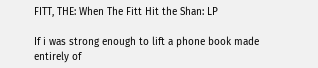FITT, THE: When The Fitt Hit the Shan: LP

If i was strong enough to lift a phone book made entirely of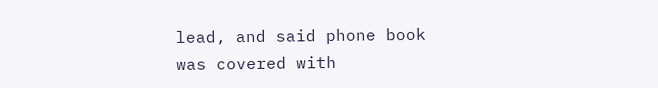lead, and said phone book was covered with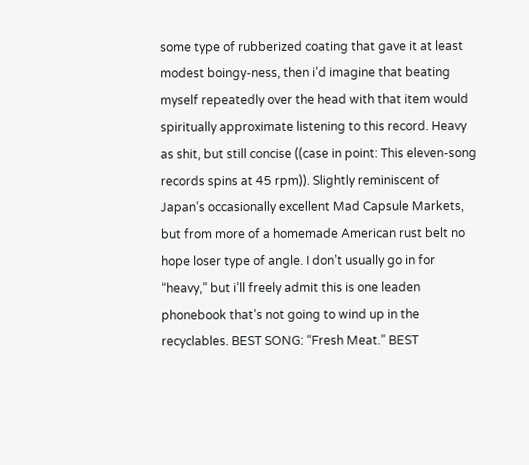some type of rubberized coating that gave it at least modest boingy-ness, then i’d imagine that beating myself repeatedly over the head with that item would spiritually approximate listening to this record. Heavy as shit, but still concise ((case in point: This eleven-song records spins at 45 rpm)). Slightly reminiscent of Japan’s occasionally excellent Mad Capsule Markets, but from more of a homemade American rust belt no hope loser type of angle. I don’t usually go in for “heavy,” but i’ll freely admit this is one leaden phonebook that’s not going to wind up in the recyclables. BEST SONG: “Fresh Meat.” BEST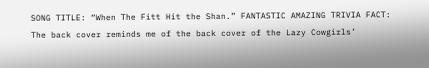SONG TITLE: “When The Fitt Hit the Shan.” FANTASTIC AMAZING TRIVIA FACT: The back cover reminds me of the back cover of the Lazy Cowgirls’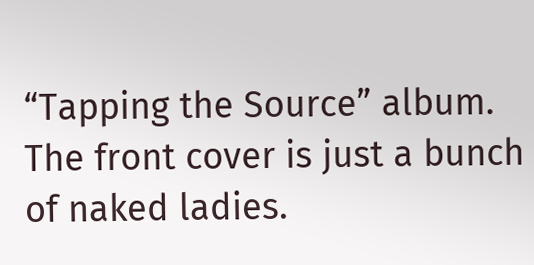“Tapping the Source” album. The front cover is just a bunch of naked ladies.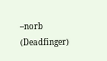–norb (Deadfinger)